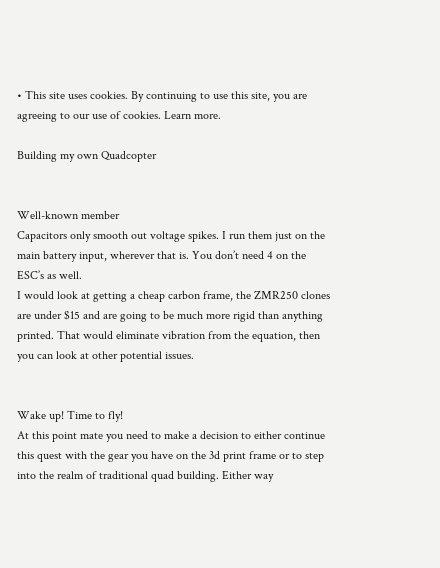• This site uses cookies. By continuing to use this site, you are agreeing to our use of cookies. Learn more.

Building my own Quadcopter


Well-known member
Capacitors only smooth out voltage spikes. I run them just on the main battery input, wherever that is. You don’t need 4 on the ESC’s as well.
I would look at getting a cheap carbon frame, the ZMR250 clones are under $15 and are going to be much more rigid than anything printed. That would eliminate vibration from the equation, then you can look at other potential issues.


Wake up! Time to fly!
At this point mate you need to make a decision to either continue this quest with the gear you have on the 3d print frame or to step into the realm of traditional quad building. Either way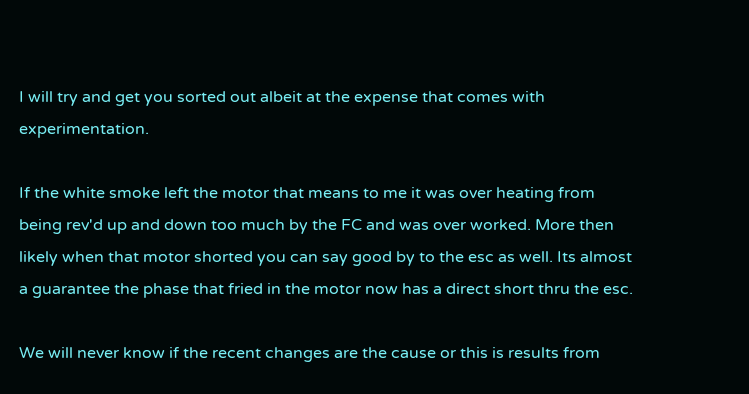I will try and get you sorted out albeit at the expense that comes with experimentation.

If the white smoke left the motor that means to me it was over heating from being rev'd up and down too much by the FC and was over worked. More then likely when that motor shorted you can say good by to the esc as well. Its almost a guarantee the phase that fried in the motor now has a direct short thru the esc.

We will never know if the recent changes are the cause or this is results from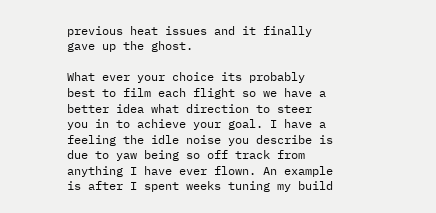previous heat issues and it finally gave up the ghost.

What ever your choice its probably best to film each flight so we have a better idea what direction to steer you in to achieve your goal. I have a feeling the idle noise you describe is due to yaw being so off track from anything I have ever flown. An example is after I spent weeks tuning my build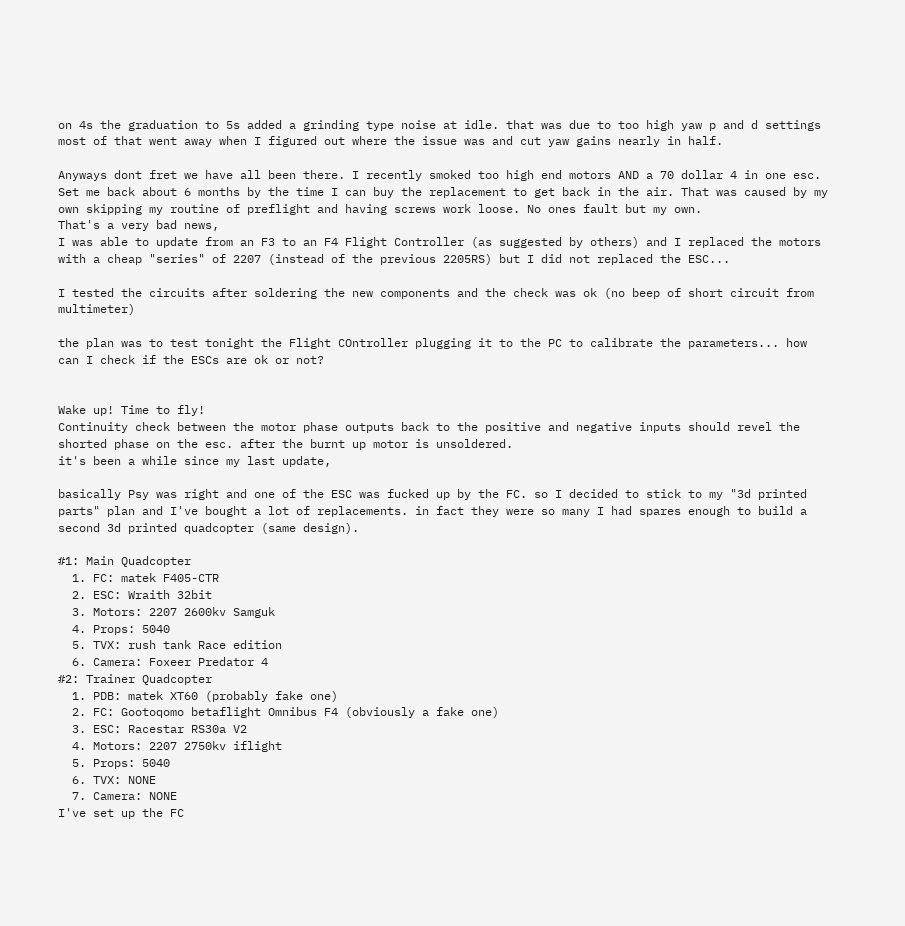on 4s the graduation to 5s added a grinding type noise at idle. that was due to too high yaw p and d settings most of that went away when I figured out where the issue was and cut yaw gains nearly in half.

Anyways dont fret we have all been there. I recently smoked too high end motors AND a 70 dollar 4 in one esc. Set me back about 6 months by the time I can buy the replacement to get back in the air. That was caused by my own skipping my routine of preflight and having screws work loose. No ones fault but my own.
That's a very bad news,
I was able to update from an F3 to an F4 Flight Controller (as suggested by others) and I replaced the motors with a cheap "series" of 2207 (instead of the previous 2205RS) but I did not replaced the ESC...

I tested the circuits after soldering the new components and the check was ok (no beep of short circuit from multimeter)

the plan was to test tonight the Flight COntroller plugging it to the PC to calibrate the parameters... how can I check if the ESCs are ok or not?


Wake up! Time to fly!
Continuity check between the motor phase outputs back to the positive and negative inputs should revel the shorted phase on the esc. after the burnt up motor is unsoldered.
it's been a while since my last update,

basically Psy was right and one of the ESC was fucked up by the FC. so I decided to stick to my "3d printed parts" plan and I've bought a lot of replacements. in fact they were so many I had spares enough to build a second 3d printed quadcopter (same design).

#1: Main Quadcopter
  1. FC: matek F405-CTR
  2. ESC: Wraith 32bit
  3. Motors: 2207 2600kv Samguk
  4. Props: 5040
  5. TVX: rush tank Race edition
  6. Camera: Foxeer Predator 4
#2: Trainer Quadcopter
  1. PDB: matek XT60 (probably fake one)
  2. FC: Gootoqomo betaflight Omnibus F4 (obviously a fake one)
  3. ESC: Racestar RS30a V2
  4. Motors: 2207 2750kv iflight
  5. Props: 5040
  6. TVX: NONE
  7. Camera: NONE
I've set up the FC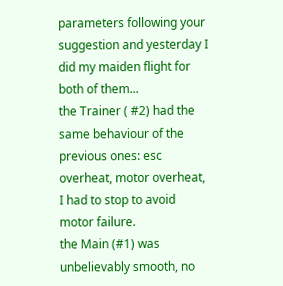parameters following your suggestion and yesterday I did my maiden flight for both of them...
the Trainer ( #2) had the same behaviour of the previous ones: esc overheat, motor overheat, I had to stop to avoid motor failure.
the Main (#1) was unbelievably smooth, no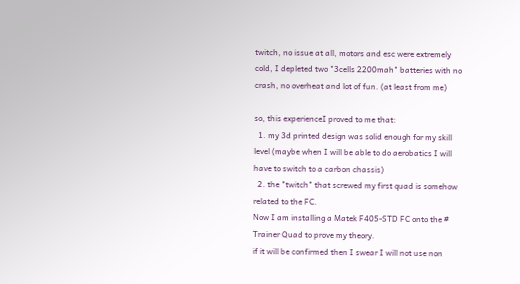twitch, no issue at all, motors and esc were extremely cold, I depleted two "3cells 2200mah" batteries with no crash, no overheat and lot of fun. (at least from me)

so, this experienceI proved to me that:
  1. my 3d printed design was solid enough for my skill level (maybe when I will be able to do aerobatics I will have to switch to a carbon chassis)
  2. the "twitch" that screwed my first quad is somehow related to the FC.
Now I am installing a Matek F405-STD FC onto the # Trainer Quad to prove my theory.
if it will be confirmed then I swear I will not use non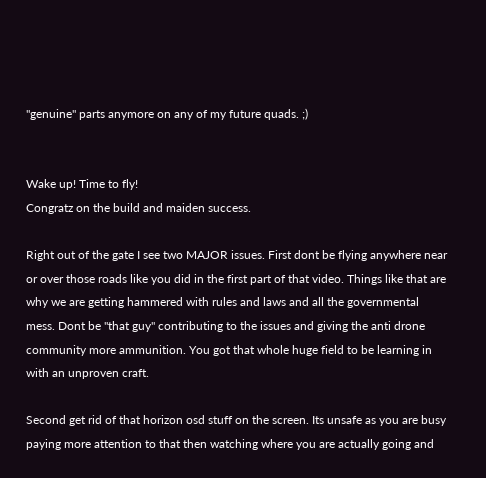"genuine" parts anymore on any of my future quads. ;)


Wake up! Time to fly!
Congratz on the build and maiden success.

Right out of the gate I see two MAJOR issues. First dont be flying anywhere near or over those roads like you did in the first part of that video. Things like that are why we are getting hammered with rules and laws and all the governmental mess. Dont be "that guy" contributing to the issues and giving the anti drone community more ammunition. You got that whole huge field to be learning in with an unproven craft.

Second get rid of that horizon osd stuff on the screen. Its unsafe as you are busy paying more attention to that then watching where you are actually going and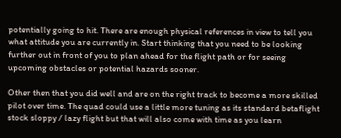potentially going to hit. There are enough physical references in view to tell you what attitude you are currently in. Start thinking that you need to be looking further out in front of you to plan ahead for the flight path or for seeing upcoming obstacles or potential hazards sooner.

Other then that you did well and are on the right track to become a more skilled pilot over time. The quad could use a little more tuning as its standard betaflight stock sloppy / lazy flight but that will also come with time as you learn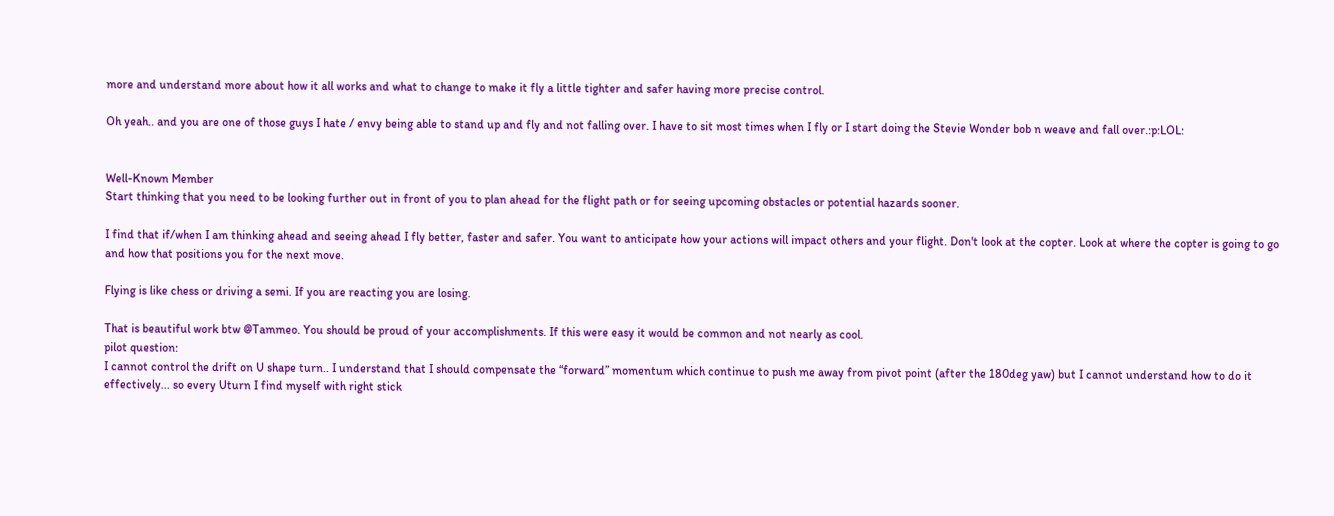more and understand more about how it all works and what to change to make it fly a little tighter and safer having more precise control.

Oh yeah.. and you are one of those guys I hate / envy being able to stand up and fly and not falling over. I have to sit most times when I fly or I start doing the Stevie Wonder bob n weave and fall over.:p:LOL:


Well-Known Member
Start thinking that you need to be looking further out in front of you to plan ahead for the flight path or for seeing upcoming obstacles or potential hazards sooner.

I find that if/when I am thinking ahead and seeing ahead I fly better, faster and safer. You want to anticipate how your actions will impact others and your flight. Don't look at the copter. Look at where the copter is going to go and how that positions you for the next move.

Flying is like chess or driving a semi. If you are reacting you are losing.

That is beautiful work btw @Tammeo. You should be proud of your accomplishments. If this were easy it would be common and not nearly as cool.
pilot question:
I cannot control the drift on U shape turn.. I understand that I should compensate the “forward” momentum which continue to push me away from pivot point (after the 180deg yaw) but I cannot understand how to do it effectively... so every Uturn I find myself with right stick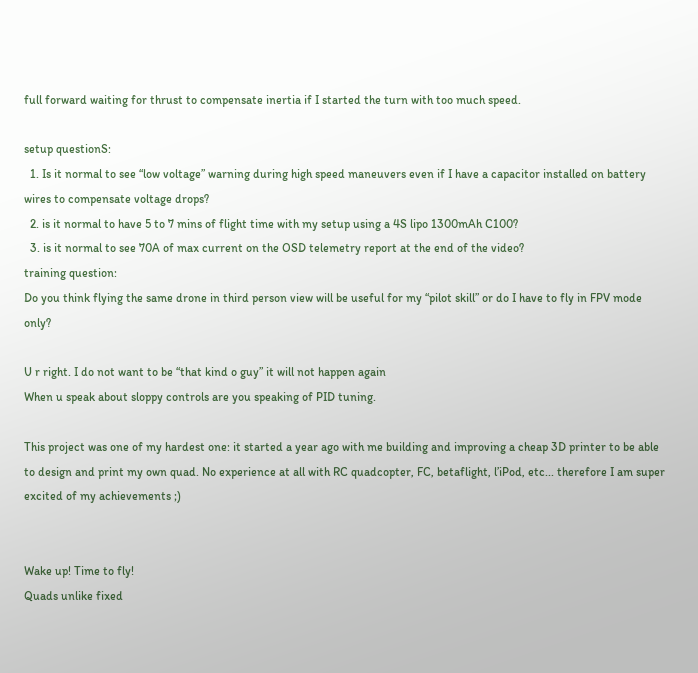full forward waiting for thrust to compensate inertia if I started the turn with too much speed.

setup questionS:
  1. Is it normal to see “low voltage” warning during high speed maneuvers even if I have a capacitor installed on battery wires to compensate voltage drops?
  2. is it normal to have 5 to 7 mins of flight time with my setup using a 4S lipo 1300mAh C100?
  3. is it normal to see 70A of max current on the OSD telemetry report at the end of the video?
training question:
Do you think flying the same drone in third person view will be useful for my “pilot skill” or do I have to fly in FPV mode only?

U r right. I do not want to be “that kind o guy” it will not happen again
When u speak about sloppy controls are you speaking of PID tuning.

This project was one of my hardest one: it started a year ago with me building and improving a cheap 3D printer to be able to design and print my own quad. No experience at all with RC quadcopter, FC, betaflight, l’iPod, etc... therefore I am super excited of my achievements ;)


Wake up! Time to fly!
Quads unlike fixed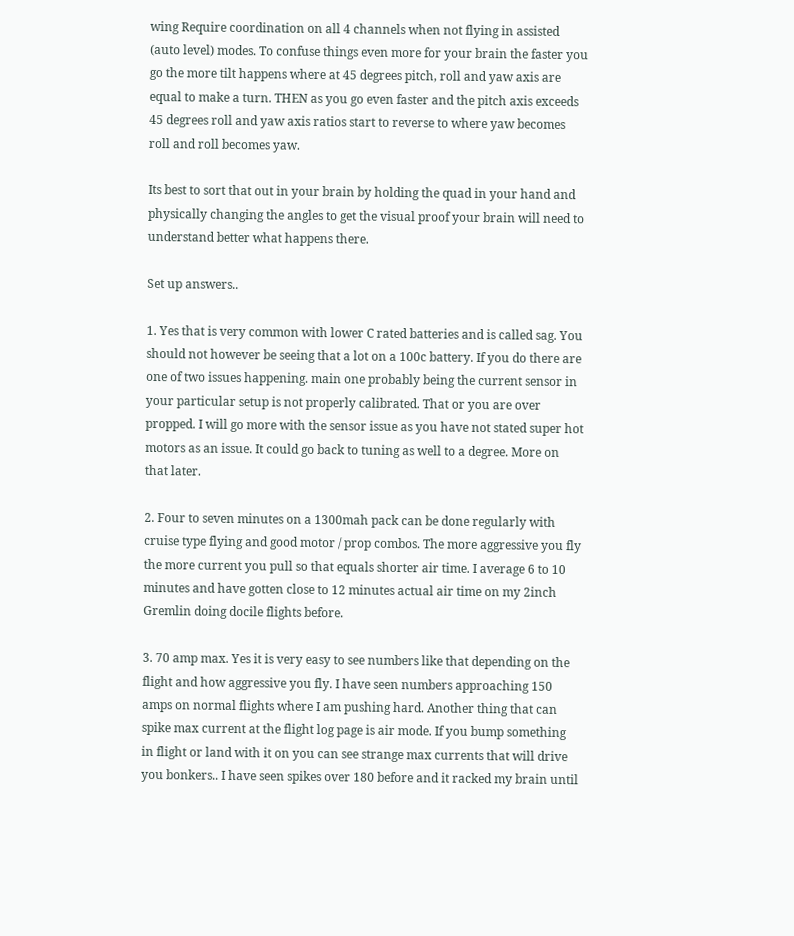wing Require coordination on all 4 channels when not flying in assisted (auto level) modes. To confuse things even more for your brain the faster you go the more tilt happens where at 45 degrees pitch, roll and yaw axis are equal to make a turn. THEN as you go even faster and the pitch axis exceeds 45 degrees roll and yaw axis ratios start to reverse to where yaw becomes roll and roll becomes yaw.

Its best to sort that out in your brain by holding the quad in your hand and physically changing the angles to get the visual proof your brain will need to understand better what happens there.

Set up answers..

1. Yes that is very common with lower C rated batteries and is called sag. You should not however be seeing that a lot on a 100c battery. If you do there are one of two issues happening. main one probably being the current sensor in your particular setup is not properly calibrated. That or you are over propped. I will go more with the sensor issue as you have not stated super hot motors as an issue. It could go back to tuning as well to a degree. More on that later.

2. Four to seven minutes on a 1300mah pack can be done regularly with cruise type flying and good motor / prop combos. The more aggressive you fly the more current you pull so that equals shorter air time. I average 6 to 10 minutes and have gotten close to 12 minutes actual air time on my 2inch Gremlin doing docile flights before.

3. 70 amp max. Yes it is very easy to see numbers like that depending on the flight and how aggressive you fly. I have seen numbers approaching 150 amps on normal flights where I am pushing hard. Another thing that can spike max current at the flight log page is air mode. If you bump something in flight or land with it on you can see strange max currents that will drive you bonkers.. I have seen spikes over 180 before and it racked my brain until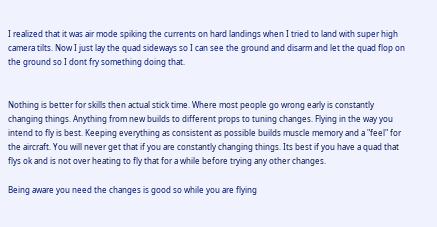I realized that it was air mode spiking the currents on hard landings when I tried to land with super high camera tilts. Now I just lay the quad sideways so I can see the ground and disarm and let the quad flop on the ground so I dont fry something doing that.


Nothing is better for skills then actual stick time. Where most people go wrong early is constantly changing things. Anything from new builds to different props to tuning changes. Flying in the way you intend to fly is best. Keeping everything as consistent as possible builds muscle memory and a "feel" for the aircraft. You will never get that if you are constantly changing things. Its best if you have a quad that flys ok and is not over heating to fly that for a while before trying any other changes.

Being aware you need the changes is good so while you are flying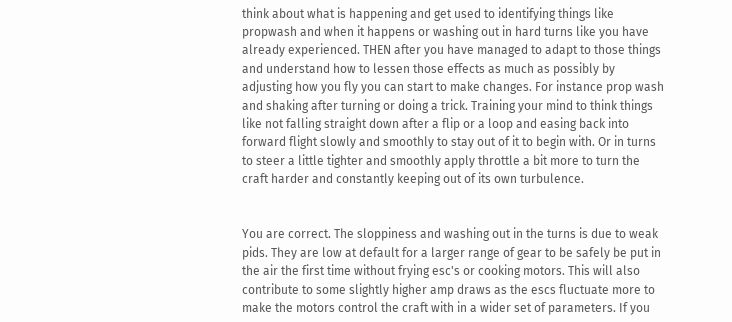think about what is happening and get used to identifying things like propwash and when it happens or washing out in hard turns like you have already experienced. THEN after you have managed to adapt to those things and understand how to lessen those effects as much as possibly by adjusting how you fly you can start to make changes. For instance prop wash and shaking after turning or doing a trick. Training your mind to think things like not falling straight down after a flip or a loop and easing back into forward flight slowly and smoothly to stay out of it to begin with. Or in turns to steer a little tighter and smoothly apply throttle a bit more to turn the craft harder and constantly keeping out of its own turbulence.


You are correct. The sloppiness and washing out in the turns is due to weak pids. They are low at default for a larger range of gear to be safely be put in the air the first time without frying esc's or cooking motors. This will also contribute to some slightly higher amp draws as the escs fluctuate more to make the motors control the craft with in a wider set of parameters. If you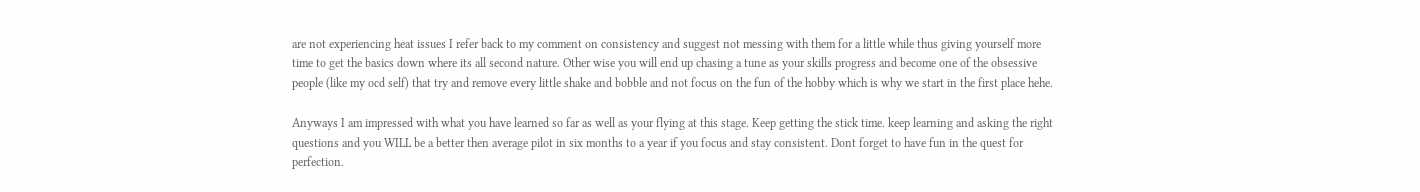are not experiencing heat issues I refer back to my comment on consistency and suggest not messing with them for a little while thus giving yourself more time to get the basics down where its all second nature. Other wise you will end up chasing a tune as your skills progress and become one of the obsessive people (like my ocd self) that try and remove every little shake and bobble and not focus on the fun of the hobby which is why we start in the first place hehe.

Anyways I am impressed with what you have learned so far as well as your flying at this stage. Keep getting the stick time. keep learning and asking the right questions and you WILL be a better then average pilot in six months to a year if you focus and stay consistent. Dont forget to have fun in the quest for perfection.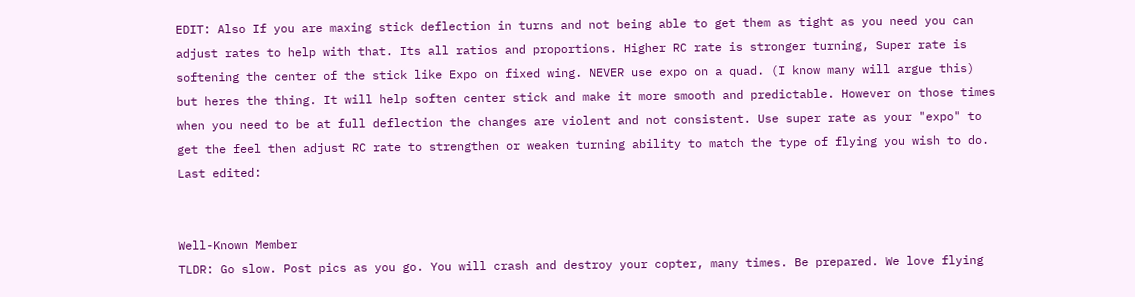EDIT: Also If you are maxing stick deflection in turns and not being able to get them as tight as you need you can adjust rates to help with that. Its all ratios and proportions. Higher RC rate is stronger turning, Super rate is softening the center of the stick like Expo on fixed wing. NEVER use expo on a quad. (I know many will argue this) but heres the thing. It will help soften center stick and make it more smooth and predictable. However on those times when you need to be at full deflection the changes are violent and not consistent. Use super rate as your "expo" to get the feel then adjust RC rate to strengthen or weaken turning ability to match the type of flying you wish to do.
Last edited:


Well-Known Member
TLDR: Go slow. Post pics as you go. You will crash and destroy your copter, many times. Be prepared. We love flying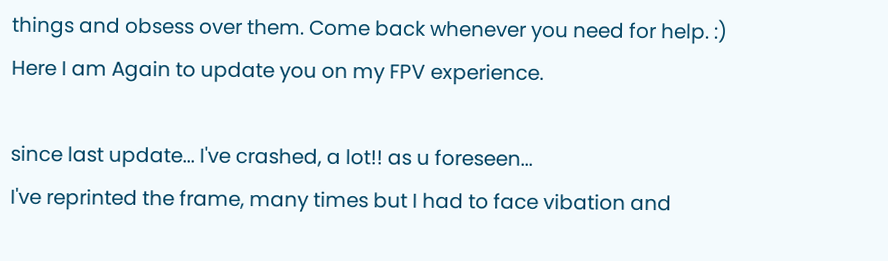things and obsess over them. Come back whenever you need for help. :)
Here I am Again to update you on my FPV experience.

since last update... I've crashed, a lot!! as u foreseen...
I've reprinted the frame, many times but I had to face vibation and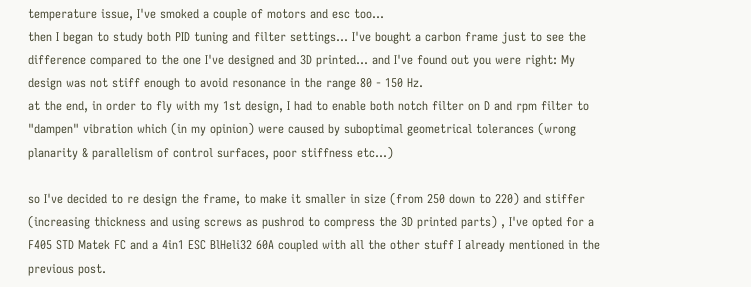temperature issue, I've smoked a couple of motors and esc too...
then I began to study both PID tuning and filter settings... I've bought a carbon frame just to see the difference compared to the one I've designed and 3D printed... and I've found out you were right: My design was not stiff enough to avoid resonance in the range 80 - 150 Hz.
at the end, in order to fly with my 1st design, I had to enable both notch filter on D and rpm filter to "dampen" vibration which (in my opinion) were caused by suboptimal geometrical tolerances (wrong planarity & parallelism of control surfaces, poor stiffness etc...)

so I've decided to re design the frame, to make it smaller in size (from 250 down to 220) and stiffer (increasing thickness and using screws as pushrod to compress the 3D printed parts) , I've opted for a F405 STD Matek FC and a 4in1 ESC BlHeli32 60A coupled with all the other stuff I already mentioned in the previous post.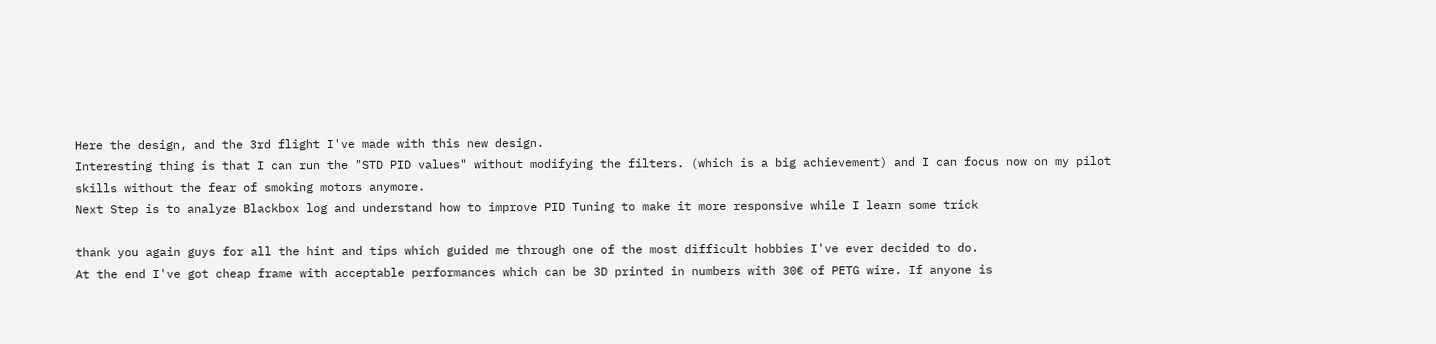Here the design, and the 3rd flight I've made with this new design.
Interesting thing is that I can run the "STD PID values" without modifying the filters. (which is a big achievement) and I can focus now on my pilot skills without the fear of smoking motors anymore.
Next Step is to analyze Blackbox log and understand how to improve PID Tuning to make it more responsive while I learn some trick

thank you again guys for all the hint and tips which guided me through one of the most difficult hobbies I've ever decided to do.
At the end I've got cheap frame with acceptable performances which can be 3D printed in numbers with 30€ of PETG wire. If anyone is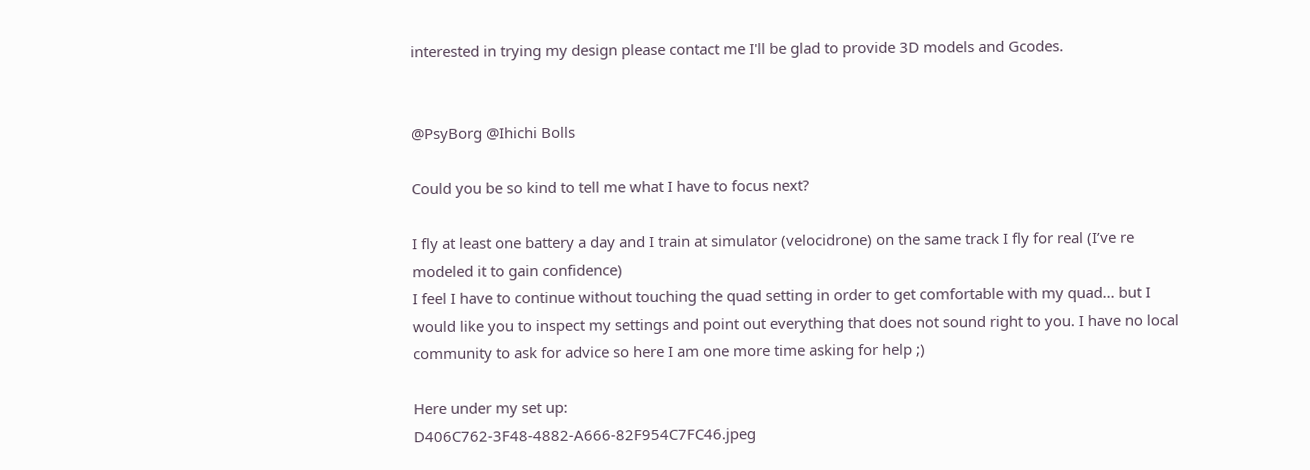interested in trying my design please contact me I'll be glad to provide 3D models and Gcodes.


@PsyBorg @Ihichi Bolls

Could you be so kind to tell me what I have to focus next?

I fly at least one battery a day and I train at simulator (velocidrone) on the same track I fly for real (I’ve re modeled it to gain confidence)
I feel I have to continue without touching the quad setting in order to get comfortable with my quad... but I would like you to inspect my settings and point out everything that does not sound right to you. I have no local community to ask for advice so here I am one more time asking for help ;)

Here under my set up:
D406C762-3F48-4882-A666-82F954C7FC46.jpeg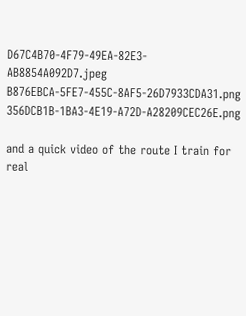D67C4B70-4F79-49EA-82E3-AB8854A092D7.jpeg B876EBCA-5FE7-455C-8AF5-26D7933CDA31.png 356DCB1B-1BA3-4E19-A72D-A28209CEC26E.png

and a quick video of the route I train for real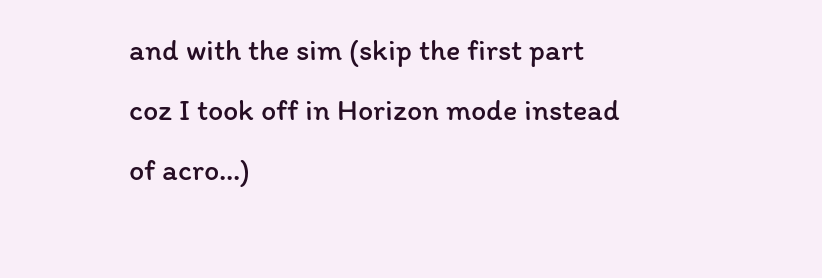and with the sim (skip the first part coz I took off in Horizon mode instead of acro...)